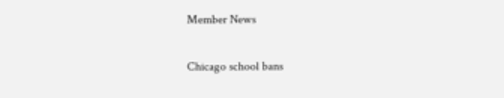Member News

Chicago school bans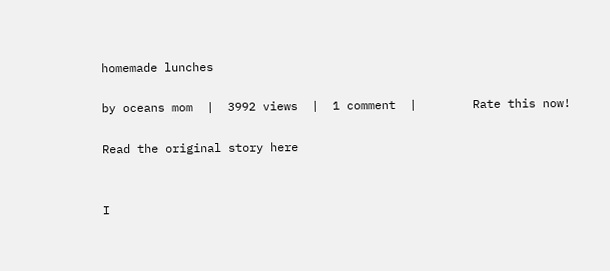homemade lunches

by oceans mom  |  3992 views  |  1 comment  |        Rate this now!

Read the original story here


I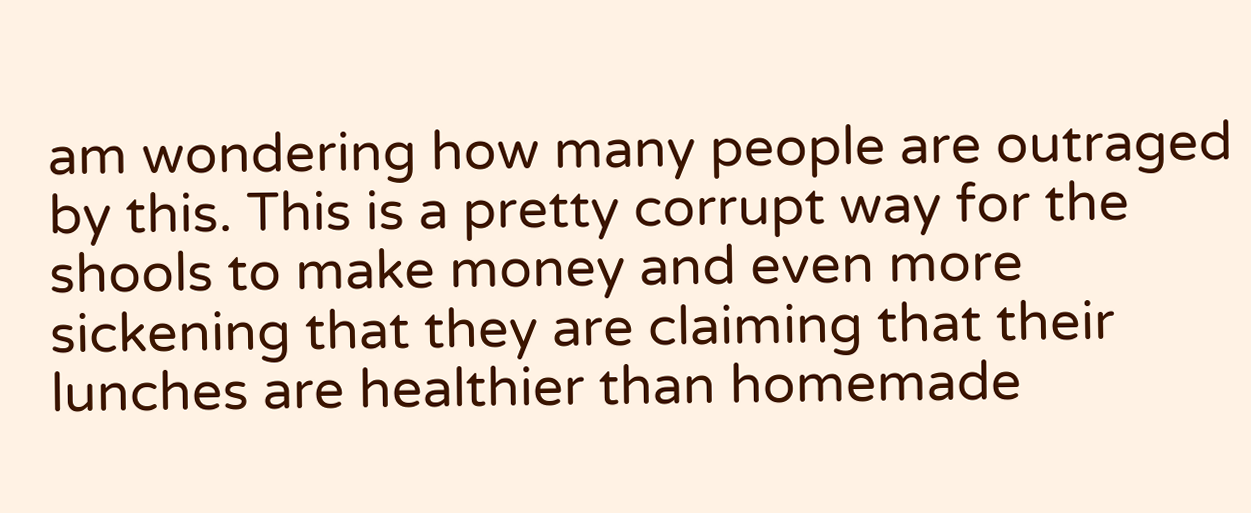am wondering how many people are outraged by this. This is a pretty corrupt way for the shools to make money and even more sickening that they are claiming that their lunches are healthier than homemade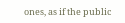ones, as if the public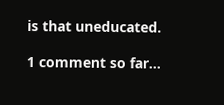is that uneducated.

1 comment so far...